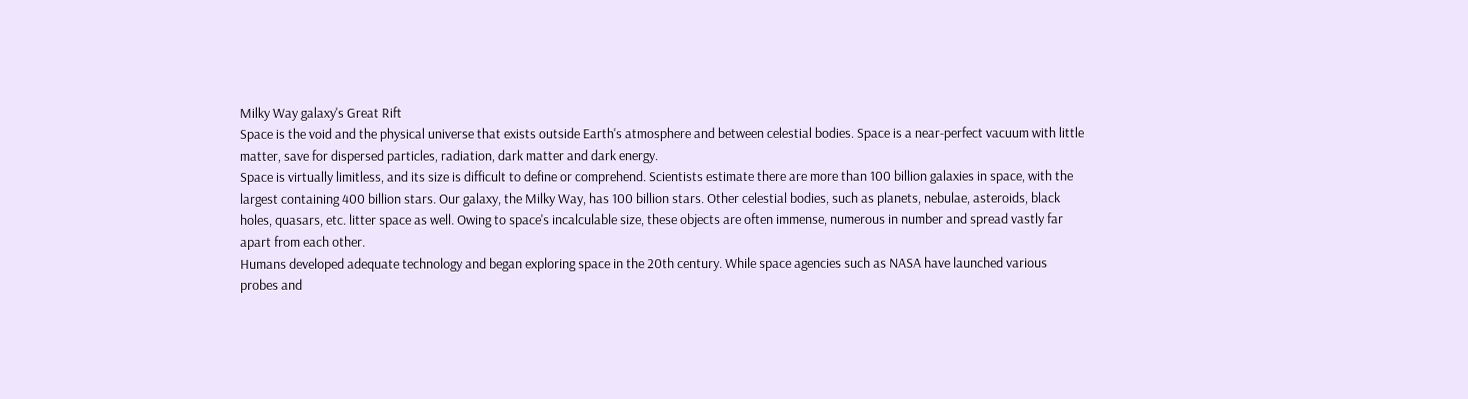Milky Way galaxy's Great Rift
Space is the void and the physical universe that exists outside Earth's atmosphere and between celestial bodies. Space is a near-perfect vacuum with little matter, save for dispersed particles, radiation, dark matter and dark energy.
Space is virtually limitless, and its size is difficult to define or comprehend. Scientists estimate there are more than 100 billion galaxies in space, with the largest containing 400 billion stars. Our galaxy, the Milky Way, has 100 billion stars. Other celestial bodies, such as planets, nebulae, asteroids, black holes, quasars, etc. litter space as well. Owing to space's incalculable size, these objects are often immense, numerous in number and spread vastly far apart from each other.
Humans developed adequate technology and began exploring space in the 20th century. While space agencies such as NASA have launched various probes and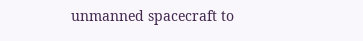unmanned spacecraft to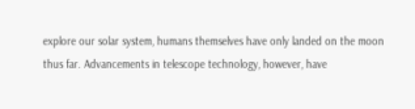explore our solar system, humans themselves have only landed on the moon thus far. Advancements in telescope technology, however, have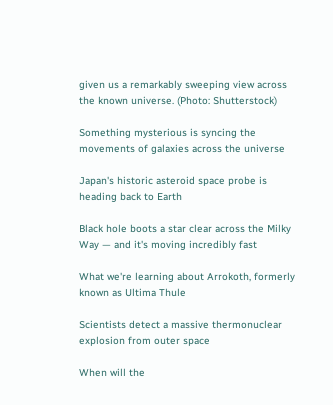given us a remarkably sweeping view across the known universe. (Photo: Shutterstock)

Something mysterious is syncing the movements of galaxies across the universe

Japan's historic asteroid space probe is heading back to Earth

Black hole boots a star clear across the Milky Way — and it's moving incredibly fast

What we're learning about Arrokoth, formerly known as Ultima Thule

Scientists detect a massive thermonuclear explosion from outer space

When will the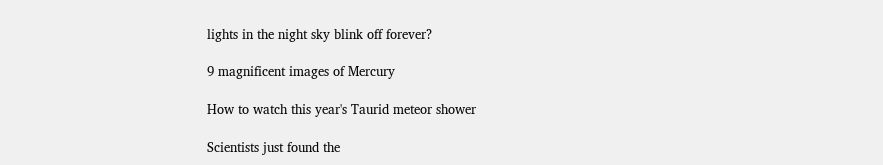lights in the night sky blink off forever?

9 magnificent images of Mercury

How to watch this year's Taurid meteor shower

Scientists just found the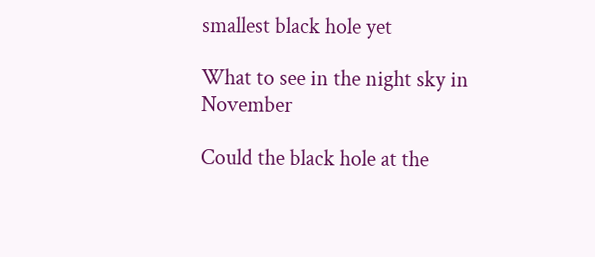smallest black hole yet

What to see in the night sky in November

Could the black hole at the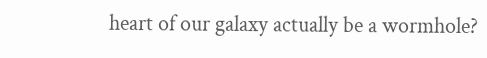heart of our galaxy actually be a wormhole?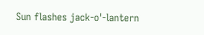Sun flashes jack-o'-lantern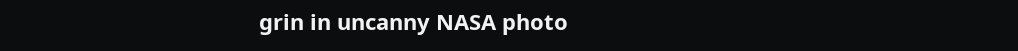grin in uncanny NASA photo